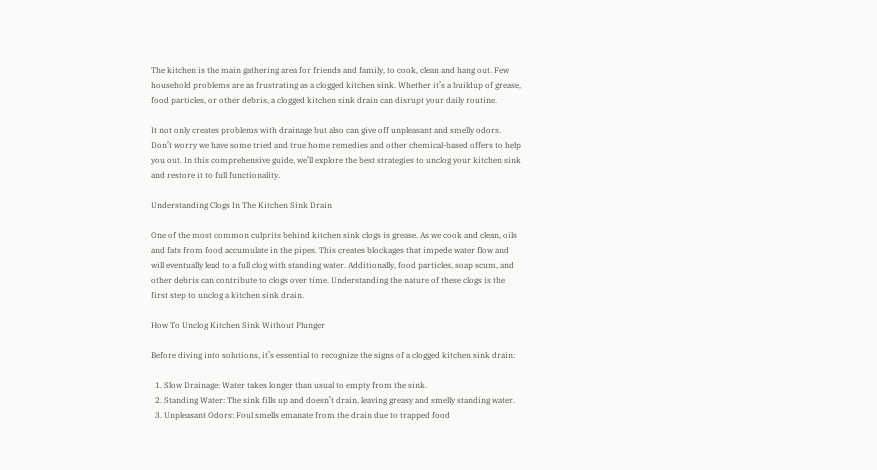The kitchen is the main gathering area for friends and family, to cook, clean and hang out. Few household problems are as frustrating as a clogged kitchen sink. Whether it’s a buildup of grease, food particles, or other debris, a clogged kitchen sink drain can disrupt your daily routine.

It not only creates problems with drainage but also can give off unpleasant and smelly odors. Don’t worry we have some tried and true home remedies and other chemical-based offers to help you out. In this comprehensive guide, we’ll explore the best strategies to unclog your kitchen sink and restore it to full functionality.

Understanding Clogs In The Kitchen Sink Drain

One of the most common culprits behind kitchen sink clogs is grease. As we cook and clean, oils and fats from food accumulate in the pipes. This creates blockages that impede water flow and will eventually lead to a full clog with standing water. Additionally, food particles, soap scum, and other debris can contribute to clogs over time. Understanding the nature of these clogs is the first step to unclog a kitchen sink drain.

How To Unclog Kitchen Sink Without Plunger

Before diving into solutions, it’s essential to recognize the signs of a clogged kitchen sink drain:

  1. Slow Drainage: Water takes longer than usual to empty from the sink.
  2. Standing Water: The sink fills up and doesn’t drain, leaving greasy and smelly standing water.
  3. Unpleasant Odors: Foul smells emanate from the drain due to trapped food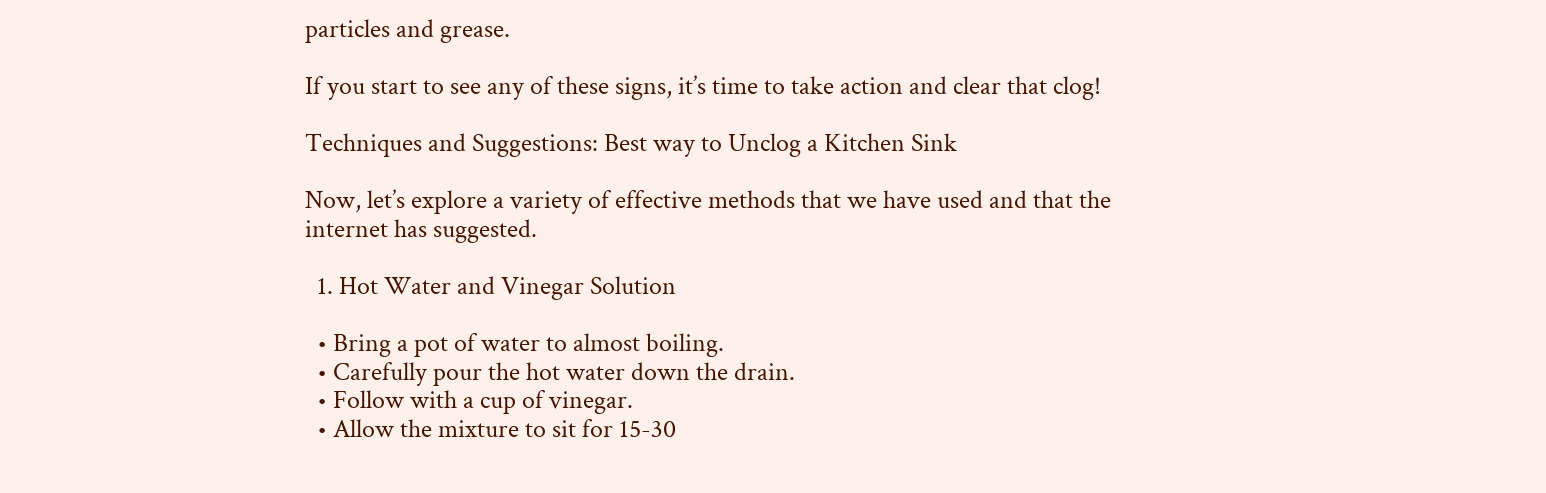particles and grease.

If you start to see any of these signs, it’s time to take action and clear that clog!

Techniques and Suggestions: Best way to Unclog a Kitchen Sink

Now, let’s explore a variety of effective methods that we have used and that the internet has suggested.

  1. Hot Water and Vinegar Solution

  • Bring a pot of water to almost boiling.
  • Carefully pour the hot water down the drain.
  • Follow with a cup of vinegar.
  • Allow the mixture to sit for 15-30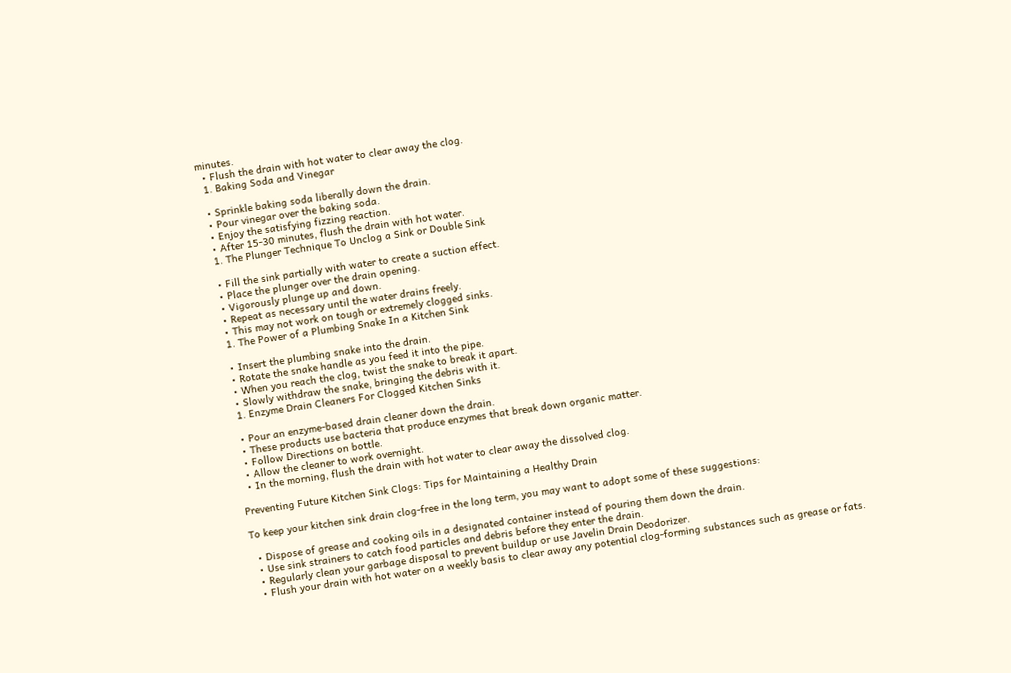minutes.
  • Flush the drain with hot water to clear away the clog.
  1. Baking Soda and Vinegar

  • Sprinkle baking soda liberally down the drain.
  • Pour vinegar over the baking soda.
  • Enjoy the satisfying fizzing reaction.
  • After 15-30 minutes, flush the drain with hot water.
  1. The Plunger Technique To Unclog a Sink or Double Sink

  • Fill the sink partially with water to create a suction effect.
  • Place the plunger over the drain opening.
  • Vigorously plunge up and down.
  • Repeat as necessary until the water drains freely.
  • This may not work on tough or extremely clogged sinks.
  1. The Power of a Plumbing Snake In a Kitchen Sink

  • Insert the plumbing snake into the drain.
  • Rotate the snake handle as you feed it into the pipe.
  • When you reach the clog, twist the snake to break it apart.
  • Slowly withdraw the snake, bringing the debris with it.
  1. Enzyme Drain Cleaners For Clogged Kitchen Sinks

  • Pour an enzyme-based drain cleaner down the drain.
  • These products use bacteria that produce enzymes that break down organic matter.
  • Follow Directions on bottle.
  • Allow the cleaner to work overnight.
  • In the morning, flush the drain with hot water to clear away the dissolved clog.

Preventing Future Kitchen Sink Clogs: Tips for Maintaining a Healthy Drain

To keep your kitchen sink drain clog-free in the long term, you may want to adopt some of these suggestions:

  • Dispose of grease and cooking oils in a designated container instead of pouring them down the drain.
  • Use sink strainers to catch food particles and debris before they enter the drain.
  • Regularly clean your garbage disposal to prevent buildup or use Javelin Drain Deodorizer.
  • Flush your drain with hot water on a weekly basis to clear away any potential clog-forming substances such as grease or fats.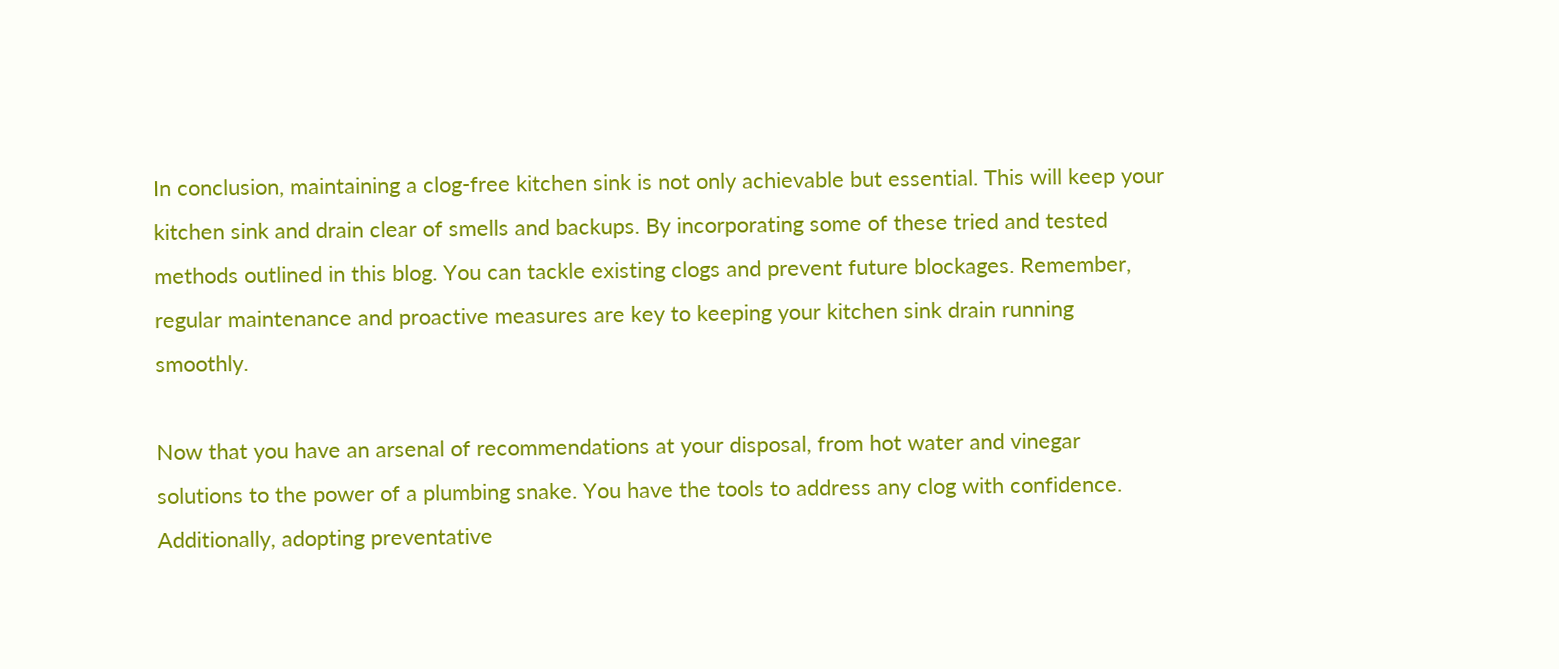In conclusion, maintaining a clog-free kitchen sink is not only achievable but essential. This will keep your kitchen sink and drain clear of smells and backups. By incorporating some of these tried and tested methods outlined in this blog. You can tackle existing clogs and prevent future blockages. Remember, regular maintenance and proactive measures are key to keeping your kitchen sink drain running smoothly.

Now that you have an arsenal of recommendations at your disposal, from hot water and vinegar solutions to the power of a plumbing snake. You have the tools to address any clog with confidence. Additionally, adopting preventative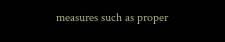measures such as proper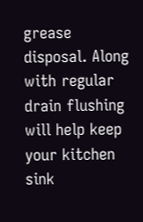grease disposal. Along with regular drain flushing will help keep your kitchen sink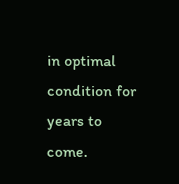in optimal condition for years to come.